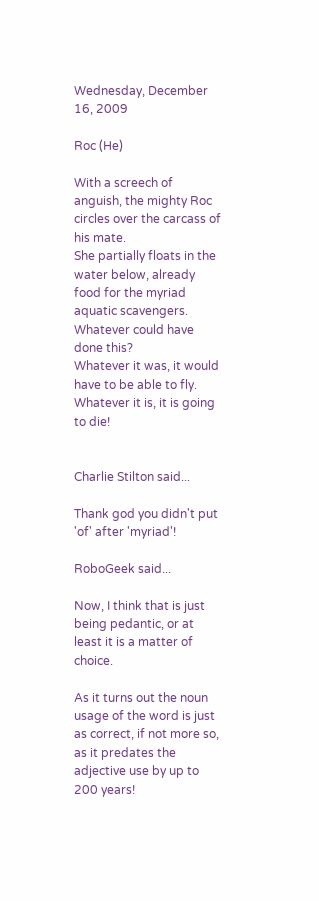Wednesday, December 16, 2009

Roc (He)

With a screech of anguish, the mighty Roc circles over the carcass of his mate.
She partially floats in the water below, already food for the myriad aquatic scavengers.
Whatever could have done this?
Whatever it was, it would have to be able to fly.
Whatever it is, it is going to die!


Charlie Stilton said...

Thank god you didn't put 'of' after 'myriad'!

RoboGeek said...

Now, I think that is just being pedantic, or at least it is a matter of choice.

As it turns out the noun usage of the word is just as correct, if not more so, as it predates the adjective use by up to 200 years!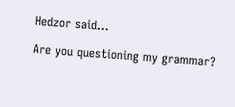Hedzor said...

Are you questioning my grammar?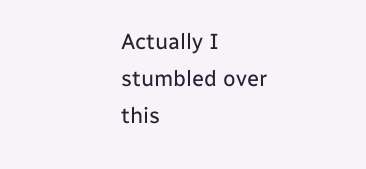Actually I stumbled over this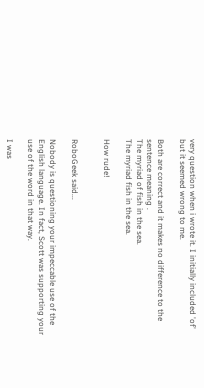very question when i wrote it. I initially included 'of' but it seemed wrong to me.

Both are correct and it makes no difference to the sentence meaning .
The myriad of fish in the sea.
The myriad fish in the sea.

How rude!


RoboGeek said...

Nobody is questioning your impeccable use of the English language. In fact, Scott was supporting your use of the word in that way.

I was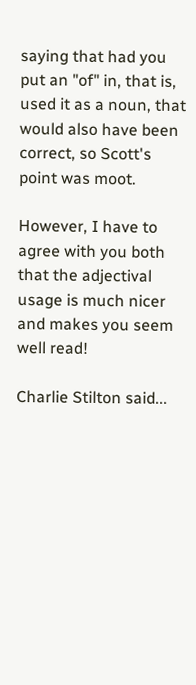saying that had you put an "of" in, that is, used it as a noun, that would also have been correct, so Scott's point was moot.

However, I have to agree with you both that the adjectival usage is much nicer and makes you seem well read!

Charlie Stilton said...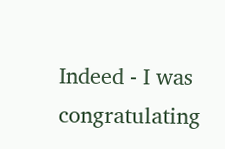Indeed - I was congratulating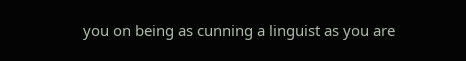you on being as cunning a linguist as you are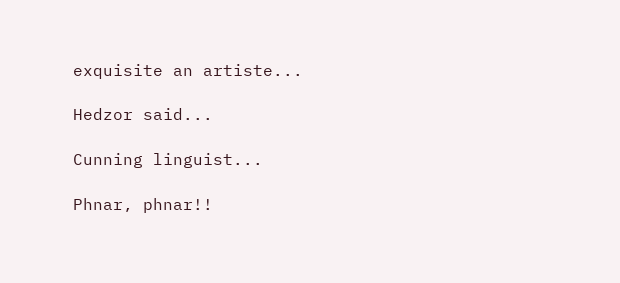exquisite an artiste...

Hedzor said...

Cunning linguist...

Phnar, phnar!!